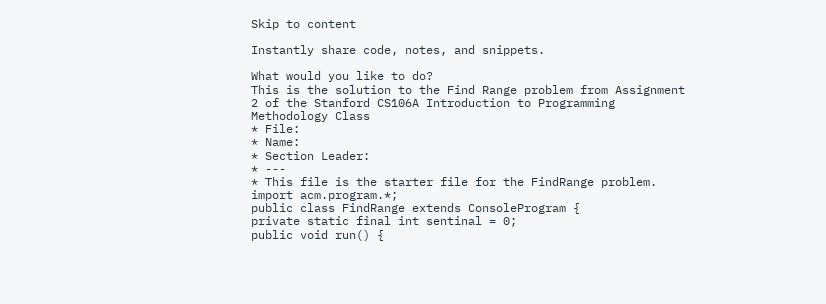Skip to content

Instantly share code, notes, and snippets.

What would you like to do?
This is the solution to the Find Range problem from Assignment 2 of the Stanford CS106A Introduction to Programming Methodology Class
* File:
* Name:
* Section Leader:
* ---
* This file is the starter file for the FindRange problem.
import acm.program.*;
public class FindRange extends ConsoleProgram {
private static final int sentinal = 0;
public void run() {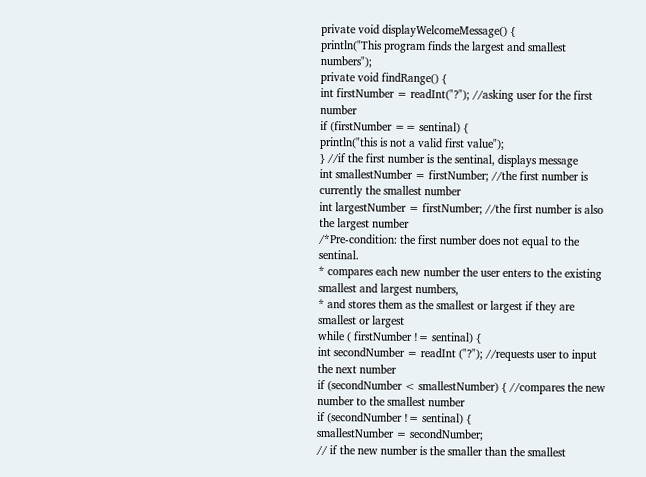private void displayWelcomeMessage() {
println("This program finds the largest and smallest numbers");
private void findRange() {
int firstNumber = readInt("?"); //asking user for the first number
if (firstNumber == sentinal) {
println("this is not a valid first value");
} //if the first number is the sentinal, displays message
int smallestNumber = firstNumber; //the first number is currently the smallest number
int largestNumber = firstNumber; //the first number is also the largest number
/*Pre-condition: the first number does not equal to the sentinal.
* compares each new number the user enters to the existing smallest and largest numbers,
* and stores them as the smallest or largest if they are smallest or largest
while ( firstNumber != sentinal) {
int secondNumber = readInt ("?"); //requests user to input the next number
if (secondNumber < smallestNumber) { //compares the new number to the smallest number
if (secondNumber != sentinal) {
smallestNumber = secondNumber;
// if the new number is the smaller than the smallest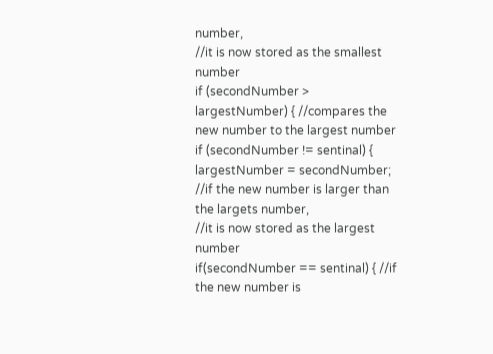number,
//it is now stored as the smallest number
if (secondNumber > largestNumber) { //compares the new number to the largest number
if (secondNumber != sentinal) {
largestNumber = secondNumber;
//if the new number is larger than the largets number,
//it is now stored as the largest number
if(secondNumber == sentinal) { //if the new number is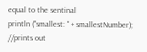equal to the sentinal
println ("smallest: " + smallestNumber); //prints out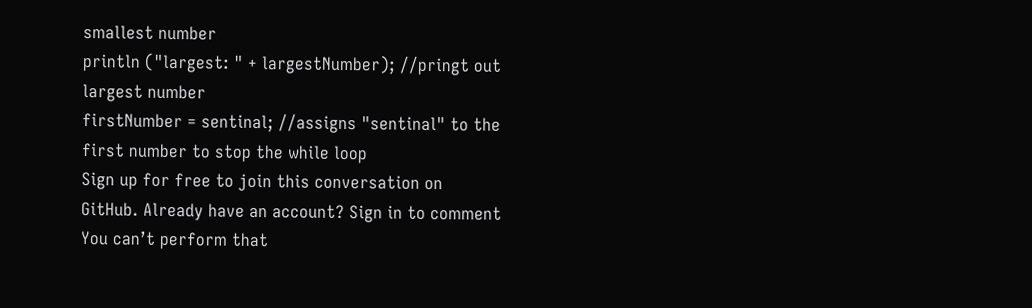smallest number
println ("largest: " + largestNumber); //pringt out largest number
firstNumber = sentinal; //assigns "sentinal" to the first number to stop the while loop
Sign up for free to join this conversation on GitHub. Already have an account? Sign in to comment
You can’t perform that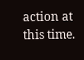action at this time.